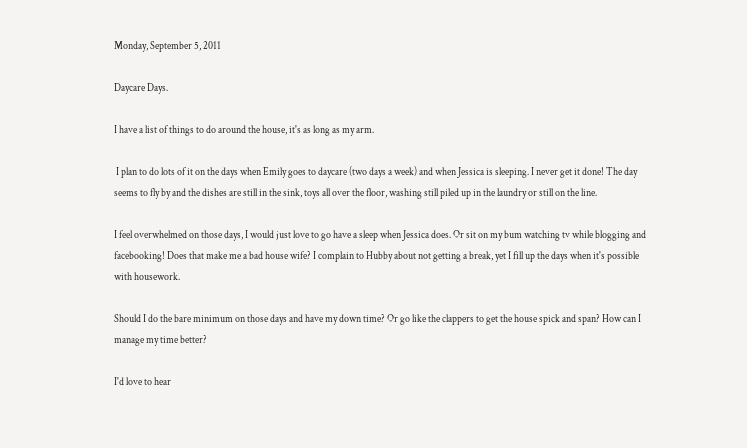Monday, September 5, 2011

Daycare Days.

I have a list of things to do around the house, it's as long as my arm.

 I plan to do lots of it on the days when Emily goes to daycare (two days a week) and when Jessica is sleeping. I never get it done! The day seems to fly by and the dishes are still in the sink, toys all over the floor, washing still piled up in the laundry or still on the line.

I feel overwhelmed on those days, I would just love to go have a sleep when Jessica does. Or sit on my bum watching tv while blogging and facebooking! Does that make me a bad house wife? I complain to Hubby about not getting a break, yet I fill up the days when it's possible with housework.

Should I do the bare minimum on those days and have my down time? Or go like the clappers to get the house spick and span? How can I manage my time better?

I'd love to hear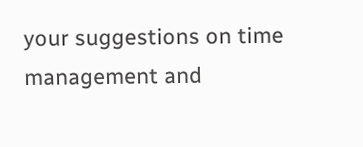your suggestions on time management and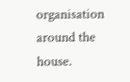organisation around the house.